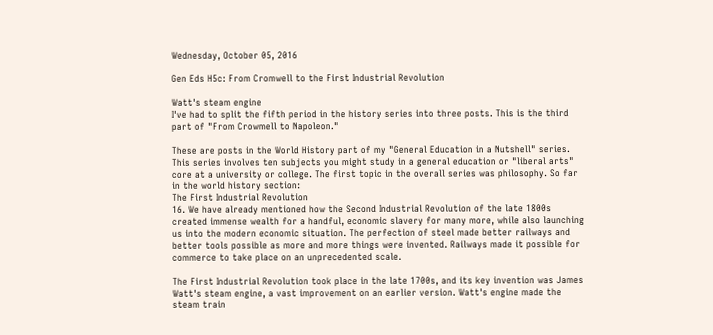Wednesday, October 05, 2016

Gen Eds H5c: From Cromwell to the First Industrial Revolution

Watt's steam engine
I've had to split the fifth period in the history series into three posts. This is the third part of "From Crowmell to Napoleon."

These are posts in the World History part of my "General Education in a Nutshell" series. This series involves ten subjects you might study in a general education or "liberal arts" core at a university or college. The first topic in the overall series was philosophy. So far in the world history section:
The First Industrial Revolution
16. We have already mentioned how the Second Industrial Revolution of the late 1800s created immense wealth for a handful, economic slavery for many more, while also launching us into the modern economic situation. The perfection of steel made better railways and better tools possible as more and more things were invented. Railways made it possible for commerce to take place on an unprecedented scale.

The First Industrial Revolution took place in the late 1700s, and its key invention was James Watt's steam engine, a vast improvement on an earlier version. Watt's engine made the steam train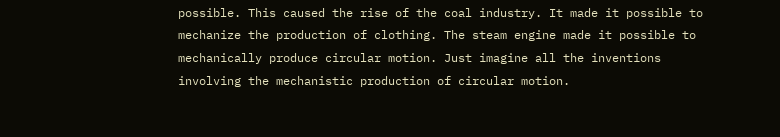possible. This caused the rise of the coal industry. It made it possible to mechanize the production of clothing. The steam engine made it possible to mechanically produce circular motion. Just imagine all the inventions involving the mechanistic production of circular motion.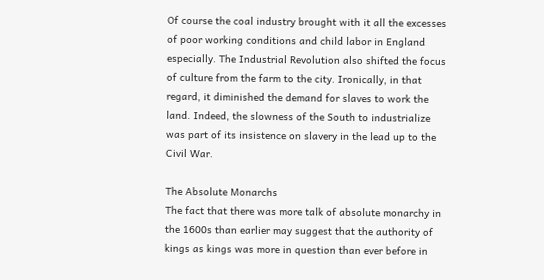Of course the coal industry brought with it all the excesses of poor working conditions and child labor in England especially. The Industrial Revolution also shifted the focus of culture from the farm to the city. Ironically, in that regard, it diminished the demand for slaves to work the land. Indeed, the slowness of the South to industrialize was part of its insistence on slavery in the lead up to the Civil War.

The Absolute Monarchs
The fact that there was more talk of absolute monarchy in the 1600s than earlier may suggest that the authority of kings as kings was more in question than ever before in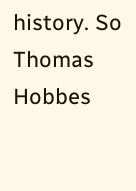history. So Thomas Hobbes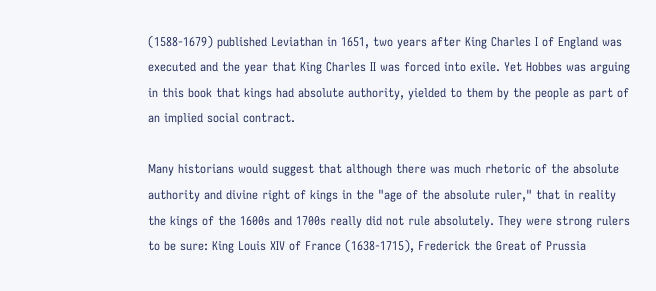(1588-1679) published Leviathan in 1651, two years after King Charles I of England was executed and the year that King Charles II was forced into exile. Yet Hobbes was arguing in this book that kings had absolute authority, yielded to them by the people as part of an implied social contract.

Many historians would suggest that although there was much rhetoric of the absolute authority and divine right of kings in the "age of the absolute ruler," that in reality the kings of the 1600s and 1700s really did not rule absolutely. They were strong rulers to be sure: King Louis XIV of France (1638-1715), Frederick the Great of Prussia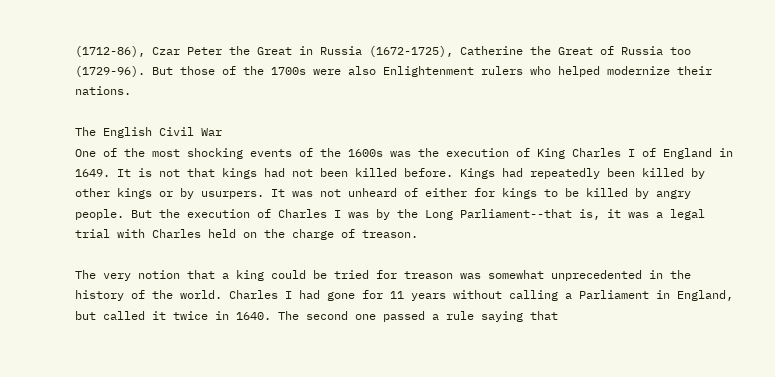(1712-86), Czar Peter the Great in Russia (1672-1725), Catherine the Great of Russia too (1729-96). But those of the 1700s were also Enlightenment rulers who helped modernize their nations.

The English Civil War
One of the most shocking events of the 1600s was the execution of King Charles I of England in 1649. It is not that kings had not been killed before. Kings had repeatedly been killed by other kings or by usurpers. It was not unheard of either for kings to be killed by angry people. But the execution of Charles I was by the Long Parliament--that is, it was a legal trial with Charles held on the charge of treason.

The very notion that a king could be tried for treason was somewhat unprecedented in the history of the world. Charles I had gone for 11 years without calling a Parliament in England, but called it twice in 1640. The second one passed a rule saying that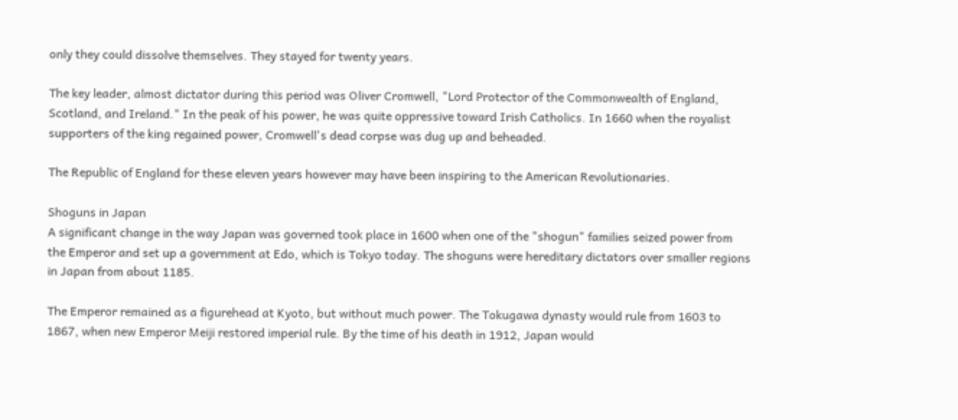only they could dissolve themselves. They stayed for twenty years.

The key leader, almost dictator during this period was Oliver Cromwell, "Lord Protector of the Commonwealth of England, Scotland, and Ireland." In the peak of his power, he was quite oppressive toward Irish Catholics. In 1660 when the royalist supporters of the king regained power, Cromwell's dead corpse was dug up and beheaded.

The Republic of England for these eleven years however may have been inspiring to the American Revolutionaries.

Shoguns in Japan
A significant change in the way Japan was governed took place in 1600 when one of the "shogun" families seized power from the Emperor and set up a government at Edo, which is Tokyo today. The shoguns were hereditary dictators over smaller regions in Japan from about 1185.

The Emperor remained as a figurehead at Kyoto, but without much power. The Tokugawa dynasty would rule from 1603 to 1867, when new Emperor Meiji restored imperial rule. By the time of his death in 1912, Japan would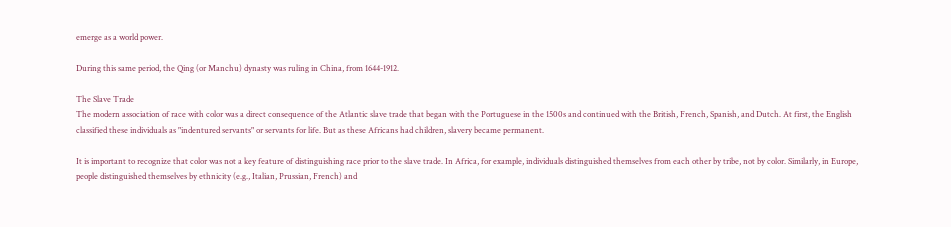emerge as a world power.

During this same period, the Qing (or Manchu) dynasty was ruling in China, from 1644-1912.

The Slave Trade
The modern association of race with color was a direct consequence of the Atlantic slave trade that began with the Portuguese in the 1500s and continued with the British, French, Spanish, and Dutch. At first, the English classified these individuals as "indentured servants" or servants for life. But as these Africans had children, slavery became permanent.

It is important to recognize that color was not a key feature of distinguishing race prior to the slave trade. In Africa, for example, individuals distinguished themselves from each other by tribe, not by color. Similarly, in Europe, people distinguished themselves by ethnicity (e.g., Italian, Prussian, French) and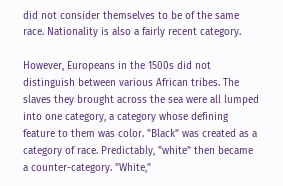did not consider themselves to be of the same race. Nationality is also a fairly recent category.

However, Europeans in the 1500s did not distinguish between various African tribes. The slaves they brought across the sea were all lumped into one category, a category whose defining feature to them was color. "Black" was created as a category of race. Predictably, "white" then became a counter-category. "White,"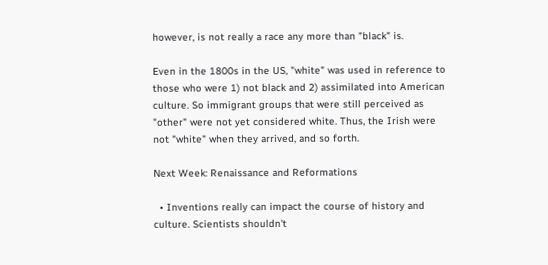however, is not really a race any more than "black" is.

Even in the 1800s in the US, "white" was used in reference to those who were 1) not black and 2) assimilated into American culture. So immigrant groups that were still perceived as "other" were not yet considered white. Thus, the Irish were not "white" when they arrived, and so forth.

Next Week: Renaissance and Reformations

  • Inventions really can impact the course of history and culture. Scientists shouldn't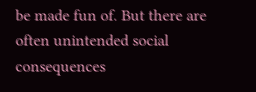be made fun of. But there are often unintended social consequences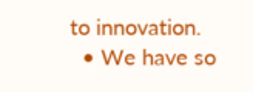to innovation.
  • We have so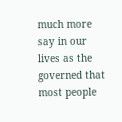much more say in our lives as the governed that most people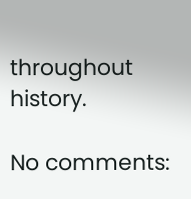throughout history.

No comments: